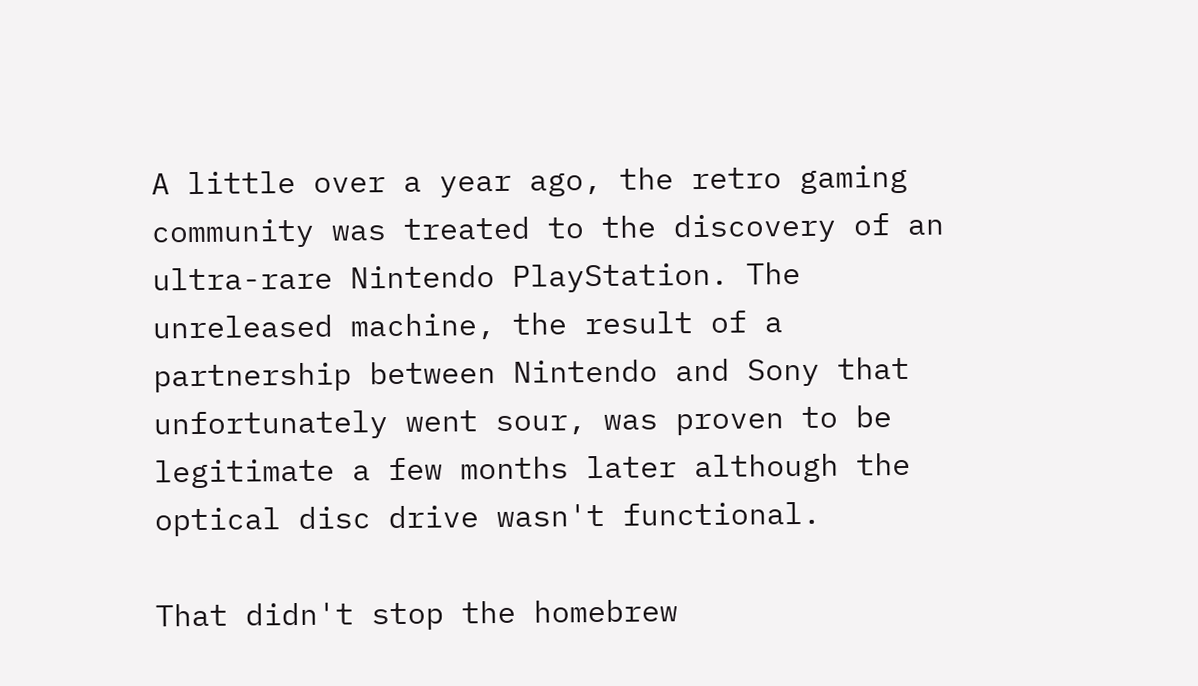A little over a year ago, the retro gaming community was treated to the discovery of an ultra-rare Nintendo PlayStation. The unreleased machine, the result of a partnership between Nintendo and Sony that unfortunately went sour, was proven to be legitimate a few months later although the optical disc drive wasn't functional.

That didn't stop the homebrew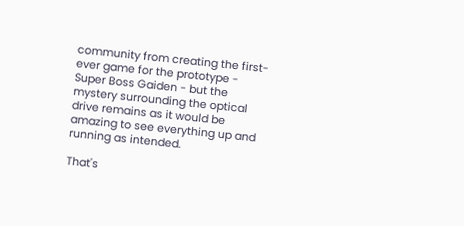community from creating the first-ever game for the prototype - Super Boss Gaiden - but the mystery surrounding the optical drive remains as it would be amazing to see everything up and running as intended.

That's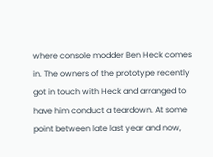where console modder Ben Heck comes in. The owners of the prototype recently got in touch with Heck and arranged to have him conduct a teardown. At some point between late last year and now,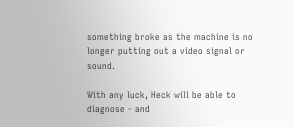something broke as the machine is no longer putting out a video signal or sound.

With any luck, Heck will be able to diagnose - and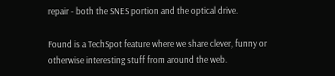repair - both the SNES portion and the optical drive.

Found is a TechSpot feature where we share clever, funny or otherwise interesting stuff from around the web.